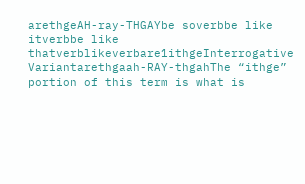arethgeAH-ray-THGAYbe soverbbe like itverbbe like thatverblikeverbare1ithgeInterrogative Variantarethgaah-RAY-thgahThe “ithge” portion of this term is what is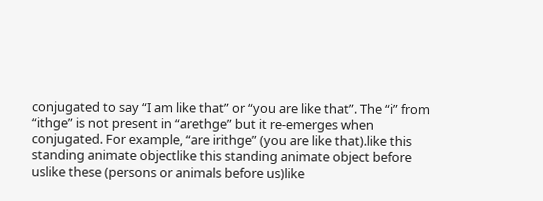conjugated to say “I am like that” or “you are like that”. The “i” from “ithge” is not present in “arethge” but it re-emerges when conjugated. For example, “are irithge” (you are like that).like this standing animate objectlike this standing animate object before uslike these (persons or animals before us)like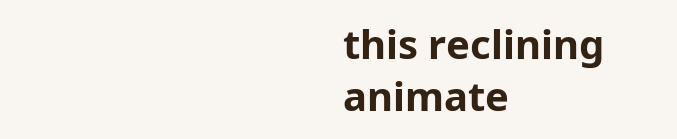this reclining animate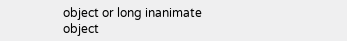object or long inanimate object